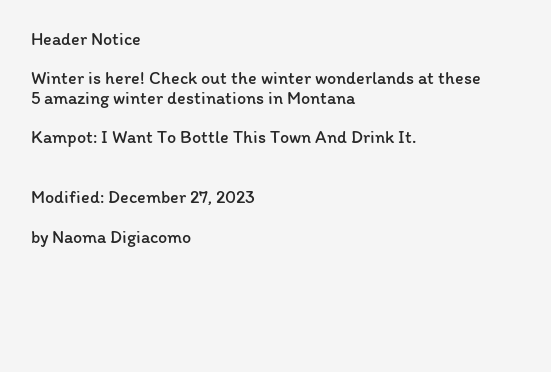Header Notice

Winter is here! Check out the winter wonderlands at these 5 amazing winter destinations in Montana

Kampot: I Want To Bottle This Town And Drink It.


Modified: December 27, 2023

by Naoma Digiacomo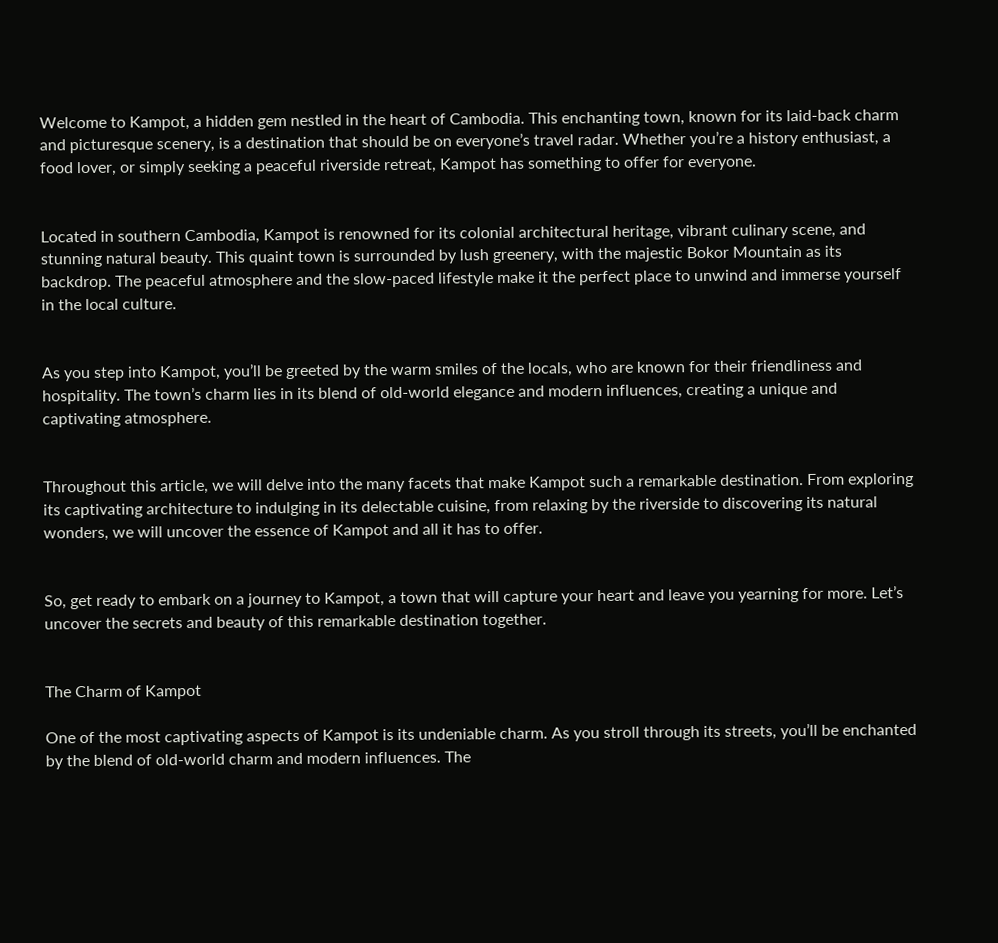Welcome to Kampot, a hidden gem nestled in the heart of Cambodia. This enchanting town, known for its laid-back charm and picturesque scenery, is a destination that should be on everyone’s travel radar. Whether you’re a history enthusiast, a food lover, or simply seeking a peaceful riverside retreat, Kampot has something to offer for everyone.


Located in southern Cambodia, Kampot is renowned for its colonial architectural heritage, vibrant culinary scene, and stunning natural beauty. This quaint town is surrounded by lush greenery, with the majestic Bokor Mountain as its backdrop. The peaceful atmosphere and the slow-paced lifestyle make it the perfect place to unwind and immerse yourself in the local culture.


As you step into Kampot, you’ll be greeted by the warm smiles of the locals, who are known for their friendliness and hospitality. The town’s charm lies in its blend of old-world elegance and modern influences, creating a unique and captivating atmosphere.


Throughout this article, we will delve into the many facets that make Kampot such a remarkable destination. From exploring its captivating architecture to indulging in its delectable cuisine, from relaxing by the riverside to discovering its natural wonders, we will uncover the essence of Kampot and all it has to offer.


So, get ready to embark on a journey to Kampot, a town that will capture your heart and leave you yearning for more. Let’s uncover the secrets and beauty of this remarkable destination together.


The Charm of Kampot

One of the most captivating aspects of Kampot is its undeniable charm. As you stroll through its streets, you’ll be enchanted by the blend of old-world charm and modern influences. The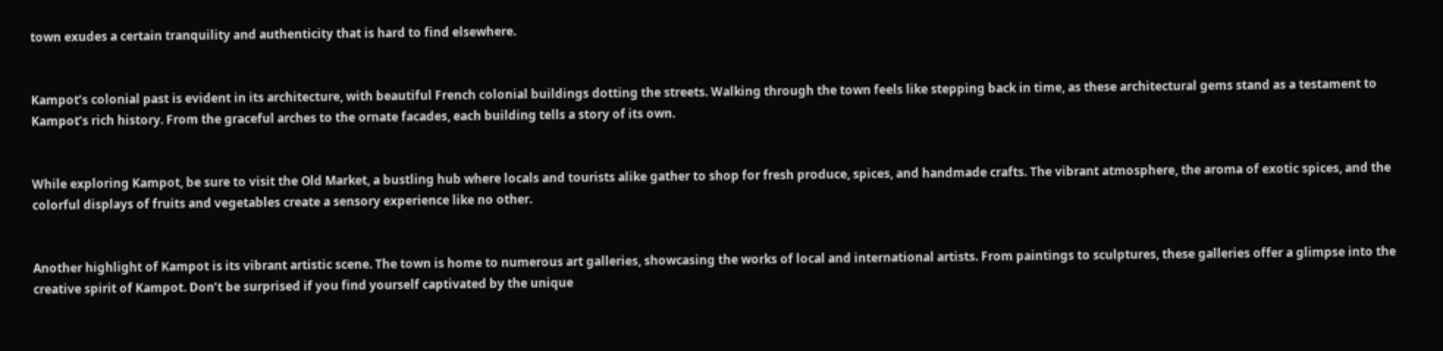town exudes a certain tranquility and authenticity that is hard to find elsewhere.


Kampot’s colonial past is evident in its architecture, with beautiful French colonial buildings dotting the streets. Walking through the town feels like stepping back in time, as these architectural gems stand as a testament to Kampot’s rich history. From the graceful arches to the ornate facades, each building tells a story of its own.


While exploring Kampot, be sure to visit the Old Market, a bustling hub where locals and tourists alike gather to shop for fresh produce, spices, and handmade crafts. The vibrant atmosphere, the aroma of exotic spices, and the colorful displays of fruits and vegetables create a sensory experience like no other.


Another highlight of Kampot is its vibrant artistic scene. The town is home to numerous art galleries, showcasing the works of local and international artists. From paintings to sculptures, these galleries offer a glimpse into the creative spirit of Kampot. Don’t be surprised if you find yourself captivated by the unique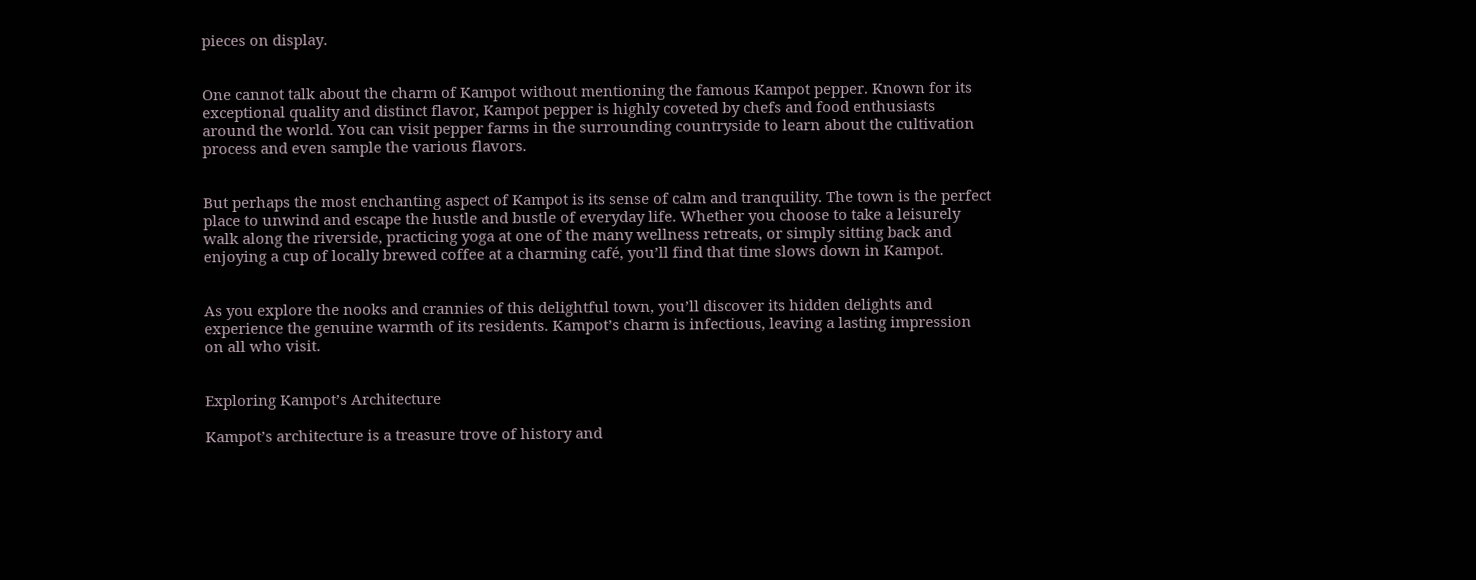pieces on display.


One cannot talk about the charm of Kampot without mentioning the famous Kampot pepper. Known for its exceptional quality and distinct flavor, Kampot pepper is highly coveted by chefs and food enthusiasts around the world. You can visit pepper farms in the surrounding countryside to learn about the cultivation process and even sample the various flavors.


But perhaps the most enchanting aspect of Kampot is its sense of calm and tranquility. The town is the perfect place to unwind and escape the hustle and bustle of everyday life. Whether you choose to take a leisurely walk along the riverside, practicing yoga at one of the many wellness retreats, or simply sitting back and enjoying a cup of locally brewed coffee at a charming café, you’ll find that time slows down in Kampot.


As you explore the nooks and crannies of this delightful town, you’ll discover its hidden delights and experience the genuine warmth of its residents. Kampot’s charm is infectious, leaving a lasting impression on all who visit.


Exploring Kampot’s Architecture

Kampot’s architecture is a treasure trove of history and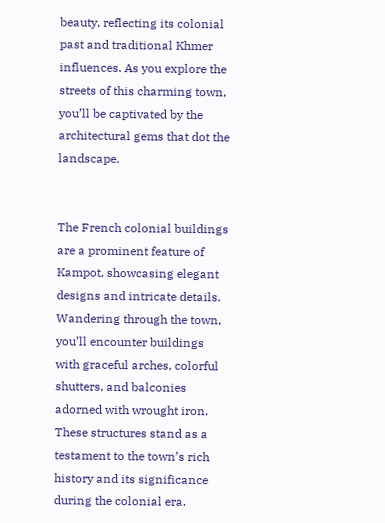beauty, reflecting its colonial past and traditional Khmer influences. As you explore the streets of this charming town, you’ll be captivated by the architectural gems that dot the landscape.


The French colonial buildings are a prominent feature of Kampot, showcasing elegant designs and intricate details. Wandering through the town, you’ll encounter buildings with graceful arches, colorful shutters, and balconies adorned with wrought iron. These structures stand as a testament to the town’s rich history and its significance during the colonial era.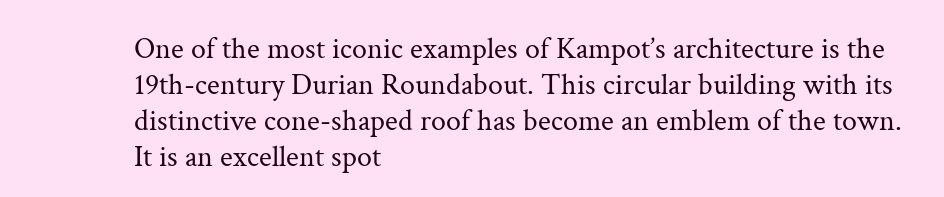One of the most iconic examples of Kampot’s architecture is the 19th-century Durian Roundabout. This circular building with its distinctive cone-shaped roof has become an emblem of the town. It is an excellent spot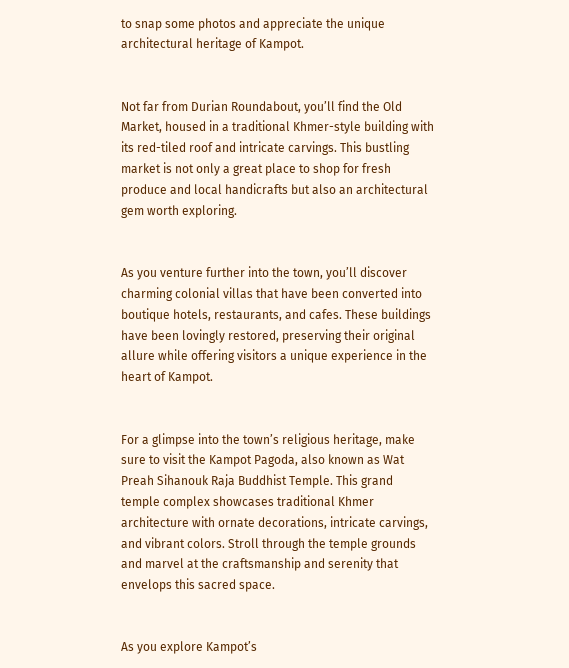to snap some photos and appreciate the unique architectural heritage of Kampot.


Not far from Durian Roundabout, you’ll find the Old Market, housed in a traditional Khmer-style building with its red-tiled roof and intricate carvings. This bustling market is not only a great place to shop for fresh produce and local handicrafts but also an architectural gem worth exploring.


As you venture further into the town, you’ll discover charming colonial villas that have been converted into boutique hotels, restaurants, and cafes. These buildings have been lovingly restored, preserving their original allure while offering visitors a unique experience in the heart of Kampot.


For a glimpse into the town’s religious heritage, make sure to visit the Kampot Pagoda, also known as Wat Preah Sihanouk Raja Buddhist Temple. This grand temple complex showcases traditional Khmer architecture with ornate decorations, intricate carvings, and vibrant colors. Stroll through the temple grounds and marvel at the craftsmanship and serenity that envelops this sacred space.


As you explore Kampot’s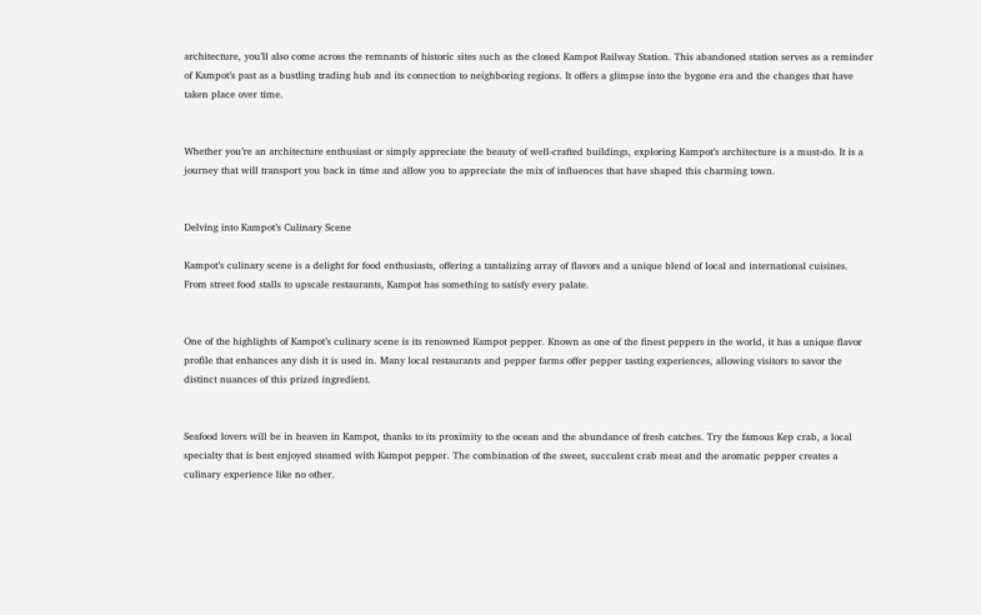architecture, you’ll also come across the remnants of historic sites such as the closed Kampot Railway Station. This abandoned station serves as a reminder of Kampot’s past as a bustling trading hub and its connection to neighboring regions. It offers a glimpse into the bygone era and the changes that have taken place over time.


Whether you’re an architecture enthusiast or simply appreciate the beauty of well-crafted buildings, exploring Kampot’s architecture is a must-do. It is a journey that will transport you back in time and allow you to appreciate the mix of influences that have shaped this charming town.


Delving into Kampot’s Culinary Scene

Kampot’s culinary scene is a delight for food enthusiasts, offering a tantalizing array of flavors and a unique blend of local and international cuisines. From street food stalls to upscale restaurants, Kampot has something to satisfy every palate.


One of the highlights of Kampot’s culinary scene is its renowned Kampot pepper. Known as one of the finest peppers in the world, it has a unique flavor profile that enhances any dish it is used in. Many local restaurants and pepper farms offer pepper tasting experiences, allowing visitors to savor the distinct nuances of this prized ingredient.


Seafood lovers will be in heaven in Kampot, thanks to its proximity to the ocean and the abundance of fresh catches. Try the famous Kep crab, a local specialty that is best enjoyed steamed with Kampot pepper. The combination of the sweet, succulent crab meat and the aromatic pepper creates a culinary experience like no other.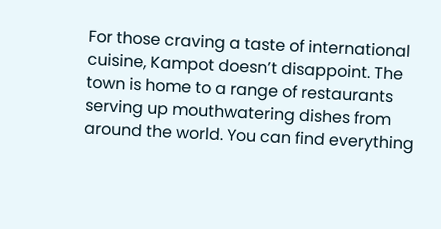For those craving a taste of international cuisine, Kampot doesn’t disappoint. The town is home to a range of restaurants serving up mouthwatering dishes from around the world. You can find everything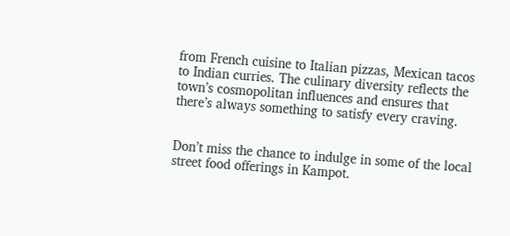from French cuisine to Italian pizzas, Mexican tacos to Indian curries. The culinary diversity reflects the town’s cosmopolitan influences and ensures that there’s always something to satisfy every craving.


Don’t miss the chance to indulge in some of the local street food offerings in Kampot.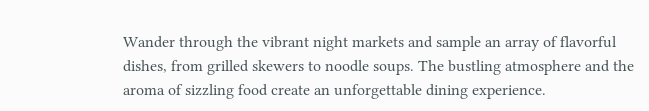Wander through the vibrant night markets and sample an array of flavorful dishes, from grilled skewers to noodle soups. The bustling atmosphere and the aroma of sizzling food create an unforgettable dining experience.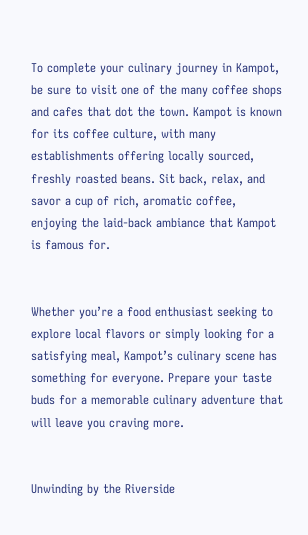To complete your culinary journey in Kampot, be sure to visit one of the many coffee shops and cafes that dot the town. Kampot is known for its coffee culture, with many establishments offering locally sourced, freshly roasted beans. Sit back, relax, and savor a cup of rich, aromatic coffee, enjoying the laid-back ambiance that Kampot is famous for.


Whether you’re a food enthusiast seeking to explore local flavors or simply looking for a satisfying meal, Kampot’s culinary scene has something for everyone. Prepare your taste buds for a memorable culinary adventure that will leave you craving more.


Unwinding by the Riverside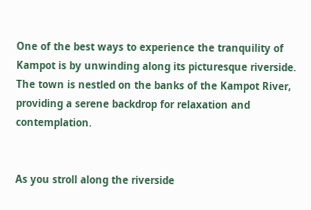One of the best ways to experience the tranquility of Kampot is by unwinding along its picturesque riverside. The town is nestled on the banks of the Kampot River, providing a serene backdrop for relaxation and contemplation.


As you stroll along the riverside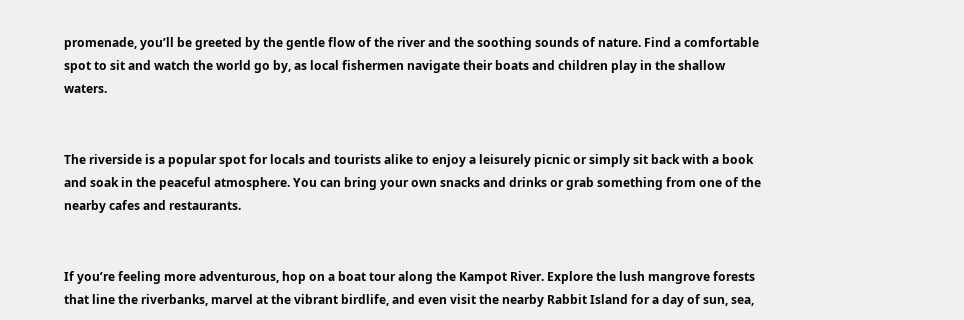promenade, you’ll be greeted by the gentle flow of the river and the soothing sounds of nature. Find a comfortable spot to sit and watch the world go by, as local fishermen navigate their boats and children play in the shallow waters.


The riverside is a popular spot for locals and tourists alike to enjoy a leisurely picnic or simply sit back with a book and soak in the peaceful atmosphere. You can bring your own snacks and drinks or grab something from one of the nearby cafes and restaurants.


If you’re feeling more adventurous, hop on a boat tour along the Kampot River. Explore the lush mangrove forests that line the riverbanks, marvel at the vibrant birdlife, and even visit the nearby Rabbit Island for a day of sun, sea,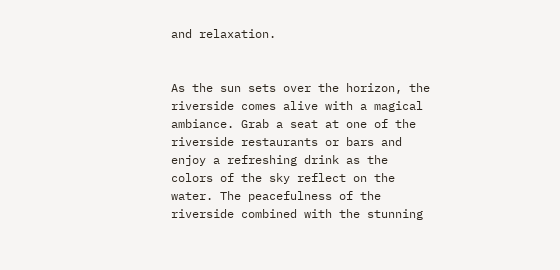and relaxation.


As the sun sets over the horizon, the riverside comes alive with a magical ambiance. Grab a seat at one of the riverside restaurants or bars and enjoy a refreshing drink as the colors of the sky reflect on the water. The peacefulness of the riverside combined with the stunning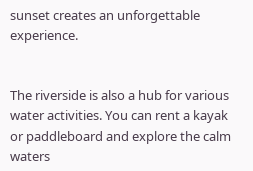sunset creates an unforgettable experience.


The riverside is also a hub for various water activities. You can rent a kayak or paddleboard and explore the calm waters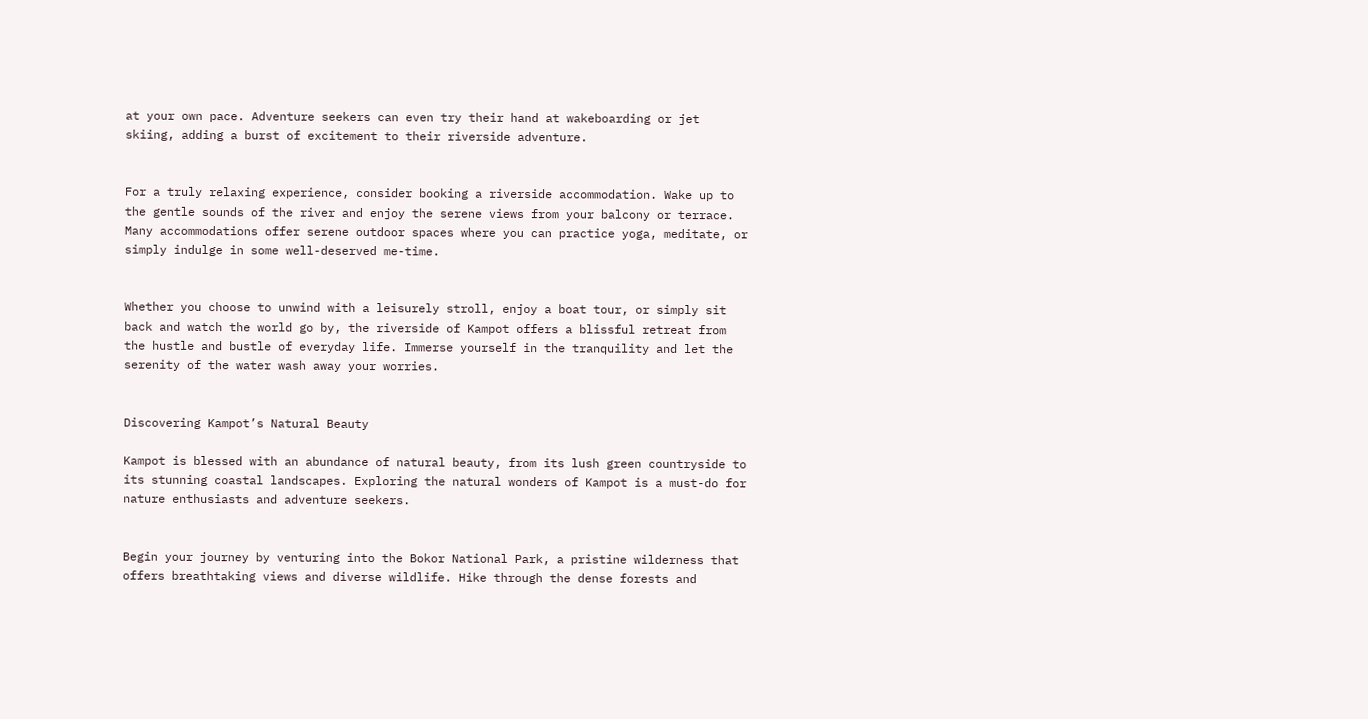at your own pace. Adventure seekers can even try their hand at wakeboarding or jet skiing, adding a burst of excitement to their riverside adventure.


For a truly relaxing experience, consider booking a riverside accommodation. Wake up to the gentle sounds of the river and enjoy the serene views from your balcony or terrace. Many accommodations offer serene outdoor spaces where you can practice yoga, meditate, or simply indulge in some well-deserved me-time.


Whether you choose to unwind with a leisurely stroll, enjoy a boat tour, or simply sit back and watch the world go by, the riverside of Kampot offers a blissful retreat from the hustle and bustle of everyday life. Immerse yourself in the tranquility and let the serenity of the water wash away your worries.


Discovering Kampot’s Natural Beauty

Kampot is blessed with an abundance of natural beauty, from its lush green countryside to its stunning coastal landscapes. Exploring the natural wonders of Kampot is a must-do for nature enthusiasts and adventure seekers.


Begin your journey by venturing into the Bokor National Park, a pristine wilderness that offers breathtaking views and diverse wildlife. Hike through the dense forests and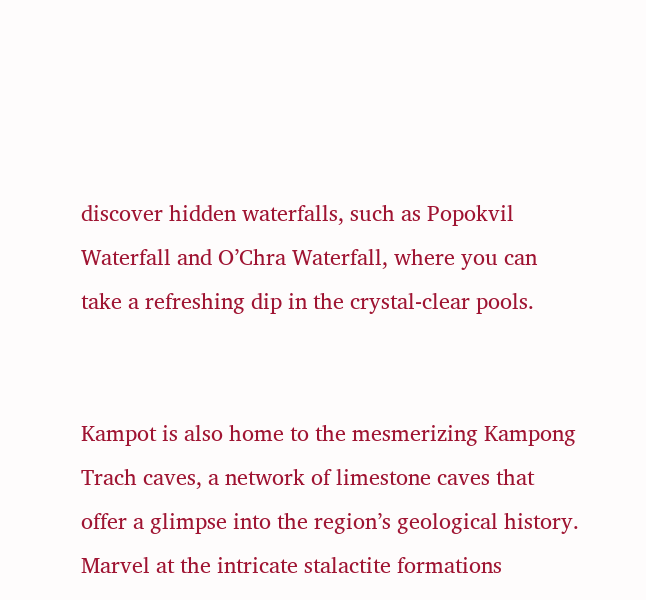discover hidden waterfalls, such as Popokvil Waterfall and O’Chra Waterfall, where you can take a refreshing dip in the crystal-clear pools.


Kampot is also home to the mesmerizing Kampong Trach caves, a network of limestone caves that offer a glimpse into the region’s geological history. Marvel at the intricate stalactite formations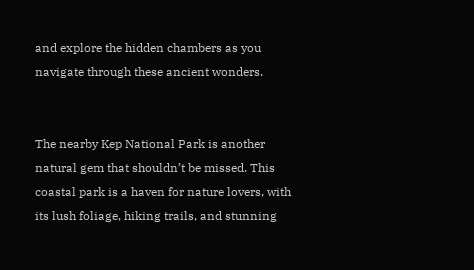and explore the hidden chambers as you navigate through these ancient wonders.


The nearby Kep National Park is another natural gem that shouldn’t be missed. This coastal park is a haven for nature lovers, with its lush foliage, hiking trails, and stunning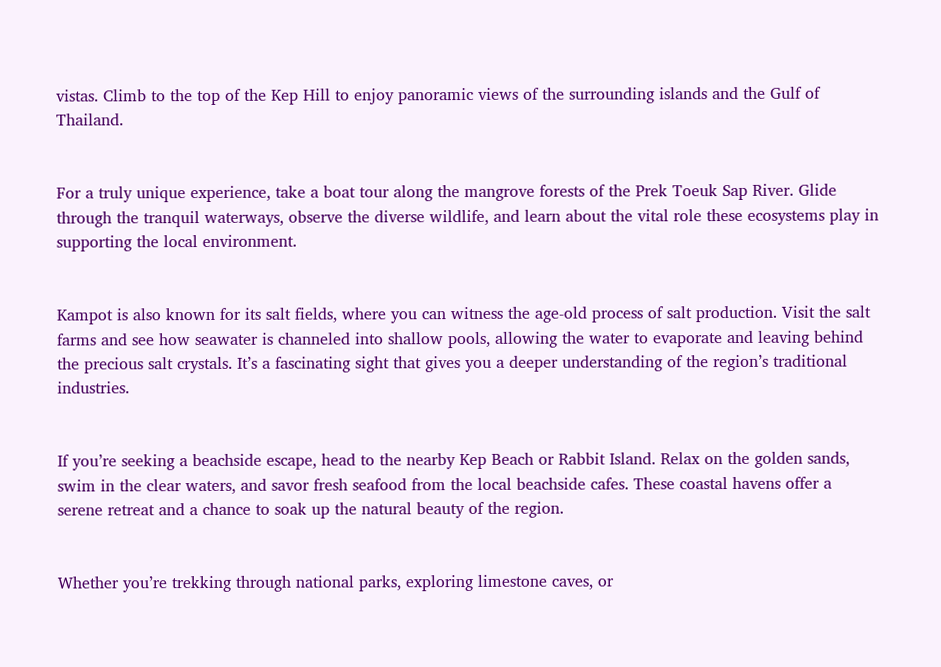vistas. Climb to the top of the Kep Hill to enjoy panoramic views of the surrounding islands and the Gulf of Thailand.


For a truly unique experience, take a boat tour along the mangrove forests of the Prek Toeuk Sap River. Glide through the tranquil waterways, observe the diverse wildlife, and learn about the vital role these ecosystems play in supporting the local environment.


Kampot is also known for its salt fields, where you can witness the age-old process of salt production. Visit the salt farms and see how seawater is channeled into shallow pools, allowing the water to evaporate and leaving behind the precious salt crystals. It’s a fascinating sight that gives you a deeper understanding of the region’s traditional industries.


If you’re seeking a beachside escape, head to the nearby Kep Beach or Rabbit Island. Relax on the golden sands, swim in the clear waters, and savor fresh seafood from the local beachside cafes. These coastal havens offer a serene retreat and a chance to soak up the natural beauty of the region.


Whether you’re trekking through national parks, exploring limestone caves, or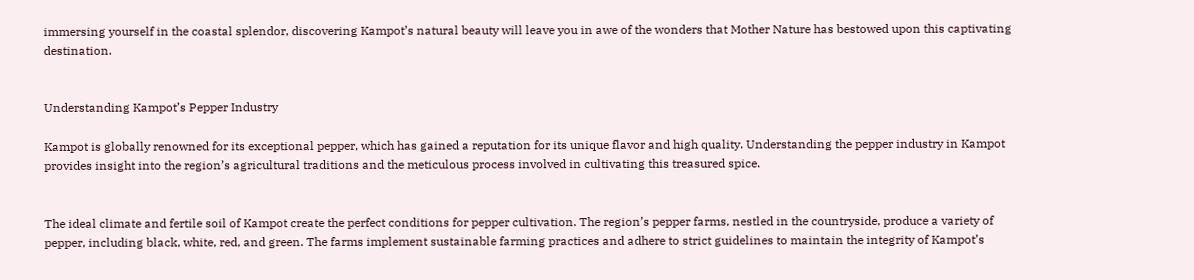immersing yourself in the coastal splendor, discovering Kampot’s natural beauty will leave you in awe of the wonders that Mother Nature has bestowed upon this captivating destination.


Understanding Kampot’s Pepper Industry

Kampot is globally renowned for its exceptional pepper, which has gained a reputation for its unique flavor and high quality. Understanding the pepper industry in Kampot provides insight into the region’s agricultural traditions and the meticulous process involved in cultivating this treasured spice.


The ideal climate and fertile soil of Kampot create the perfect conditions for pepper cultivation. The region’s pepper farms, nestled in the countryside, produce a variety of pepper, including black, white, red, and green. The farms implement sustainable farming practices and adhere to strict guidelines to maintain the integrity of Kampot’s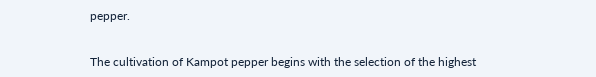pepper.


The cultivation of Kampot pepper begins with the selection of the highest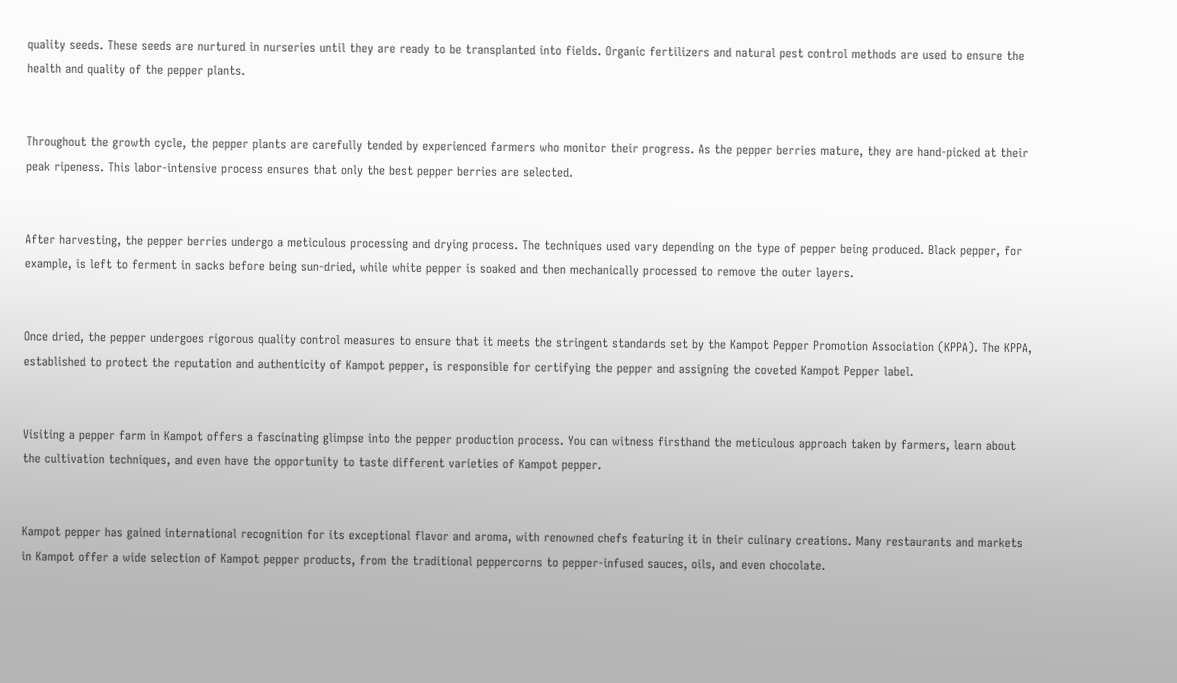quality seeds. These seeds are nurtured in nurseries until they are ready to be transplanted into fields. Organic fertilizers and natural pest control methods are used to ensure the health and quality of the pepper plants.


Throughout the growth cycle, the pepper plants are carefully tended by experienced farmers who monitor their progress. As the pepper berries mature, they are hand-picked at their peak ripeness. This labor-intensive process ensures that only the best pepper berries are selected.


After harvesting, the pepper berries undergo a meticulous processing and drying process. The techniques used vary depending on the type of pepper being produced. Black pepper, for example, is left to ferment in sacks before being sun-dried, while white pepper is soaked and then mechanically processed to remove the outer layers.


Once dried, the pepper undergoes rigorous quality control measures to ensure that it meets the stringent standards set by the Kampot Pepper Promotion Association (KPPA). The KPPA, established to protect the reputation and authenticity of Kampot pepper, is responsible for certifying the pepper and assigning the coveted Kampot Pepper label.


Visiting a pepper farm in Kampot offers a fascinating glimpse into the pepper production process. You can witness firsthand the meticulous approach taken by farmers, learn about the cultivation techniques, and even have the opportunity to taste different varieties of Kampot pepper.


Kampot pepper has gained international recognition for its exceptional flavor and aroma, with renowned chefs featuring it in their culinary creations. Many restaurants and markets in Kampot offer a wide selection of Kampot pepper products, from the traditional peppercorns to pepper-infused sauces, oils, and even chocolate.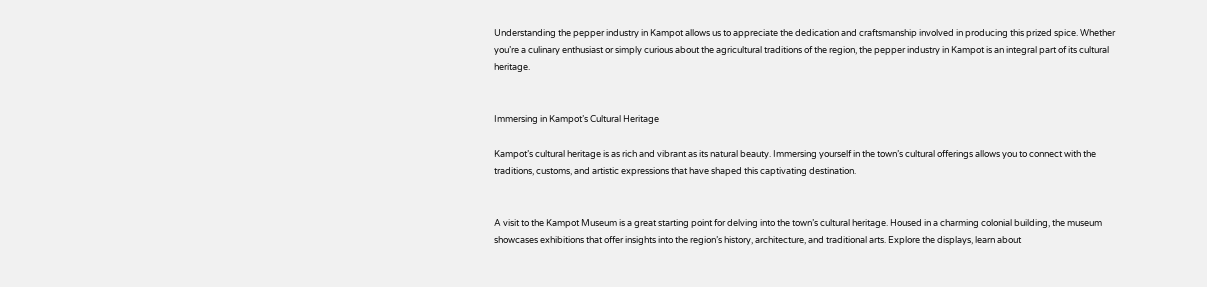Understanding the pepper industry in Kampot allows us to appreciate the dedication and craftsmanship involved in producing this prized spice. Whether you’re a culinary enthusiast or simply curious about the agricultural traditions of the region, the pepper industry in Kampot is an integral part of its cultural heritage.


Immersing in Kampot’s Cultural Heritage

Kampot’s cultural heritage is as rich and vibrant as its natural beauty. Immersing yourself in the town’s cultural offerings allows you to connect with the traditions, customs, and artistic expressions that have shaped this captivating destination.


A visit to the Kampot Museum is a great starting point for delving into the town’s cultural heritage. Housed in a charming colonial building, the museum showcases exhibitions that offer insights into the region’s history, architecture, and traditional arts. Explore the displays, learn about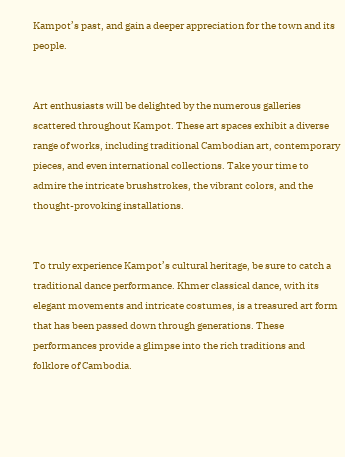Kampot’s past, and gain a deeper appreciation for the town and its people.


Art enthusiasts will be delighted by the numerous galleries scattered throughout Kampot. These art spaces exhibit a diverse range of works, including traditional Cambodian art, contemporary pieces, and even international collections. Take your time to admire the intricate brushstrokes, the vibrant colors, and the thought-provoking installations.


To truly experience Kampot’s cultural heritage, be sure to catch a traditional dance performance. Khmer classical dance, with its elegant movements and intricate costumes, is a treasured art form that has been passed down through generations. These performances provide a glimpse into the rich traditions and folklore of Cambodia.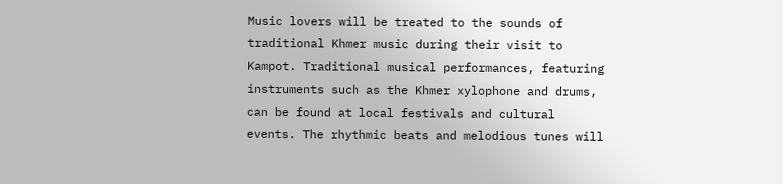Music lovers will be treated to the sounds of traditional Khmer music during their visit to Kampot. Traditional musical performances, featuring instruments such as the Khmer xylophone and drums, can be found at local festivals and cultural events. The rhythmic beats and melodious tunes will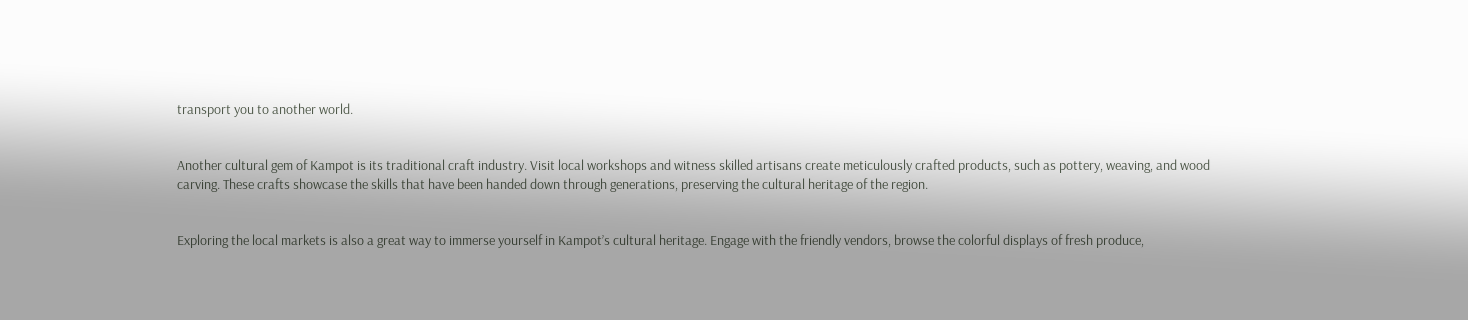transport you to another world.


Another cultural gem of Kampot is its traditional craft industry. Visit local workshops and witness skilled artisans create meticulously crafted products, such as pottery, weaving, and wood carving. These crafts showcase the skills that have been handed down through generations, preserving the cultural heritage of the region.


Exploring the local markets is also a great way to immerse yourself in Kampot’s cultural heritage. Engage with the friendly vendors, browse the colorful displays of fresh produce,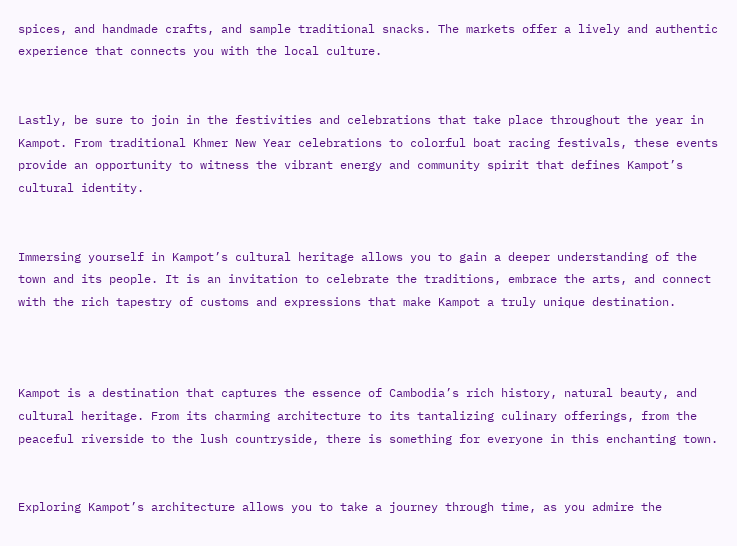spices, and handmade crafts, and sample traditional snacks. The markets offer a lively and authentic experience that connects you with the local culture.


Lastly, be sure to join in the festivities and celebrations that take place throughout the year in Kampot. From traditional Khmer New Year celebrations to colorful boat racing festivals, these events provide an opportunity to witness the vibrant energy and community spirit that defines Kampot’s cultural identity.


Immersing yourself in Kampot’s cultural heritage allows you to gain a deeper understanding of the town and its people. It is an invitation to celebrate the traditions, embrace the arts, and connect with the rich tapestry of customs and expressions that make Kampot a truly unique destination.



Kampot is a destination that captures the essence of Cambodia’s rich history, natural beauty, and cultural heritage. From its charming architecture to its tantalizing culinary offerings, from the peaceful riverside to the lush countryside, there is something for everyone in this enchanting town.


Exploring Kampot’s architecture allows you to take a journey through time, as you admire the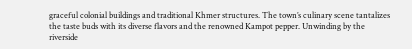graceful colonial buildings and traditional Khmer structures. The town’s culinary scene tantalizes the taste buds with its diverse flavors and the renowned Kampot pepper. Unwinding by the riverside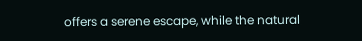offers a serene escape, while the natural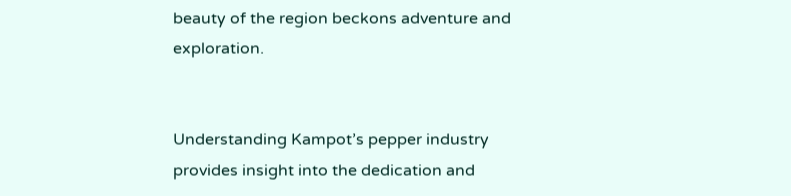beauty of the region beckons adventure and exploration.


Understanding Kampot’s pepper industry provides insight into the dedication and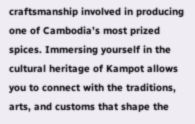craftsmanship involved in producing one of Cambodia’s most prized spices. Immersing yourself in the cultural heritage of Kampot allows you to connect with the traditions, arts, and customs that shape the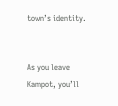town’s identity.


As you leave Kampot, you’ll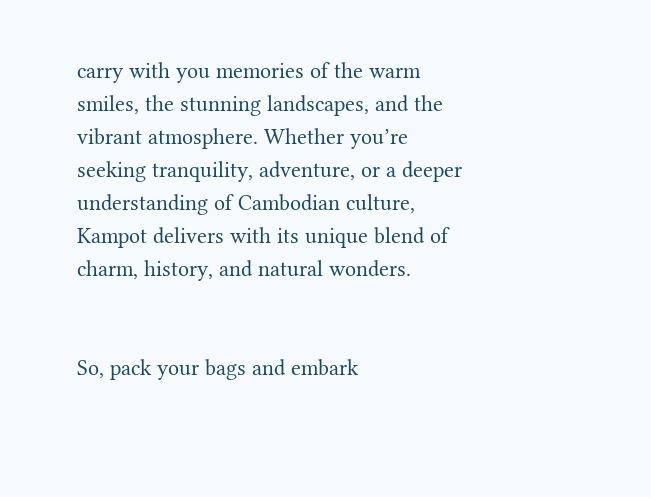carry with you memories of the warm smiles, the stunning landscapes, and the vibrant atmosphere. Whether you’re seeking tranquility, adventure, or a deeper understanding of Cambodian culture, Kampot delivers with its unique blend of charm, history, and natural wonders.


So, pack your bags and embark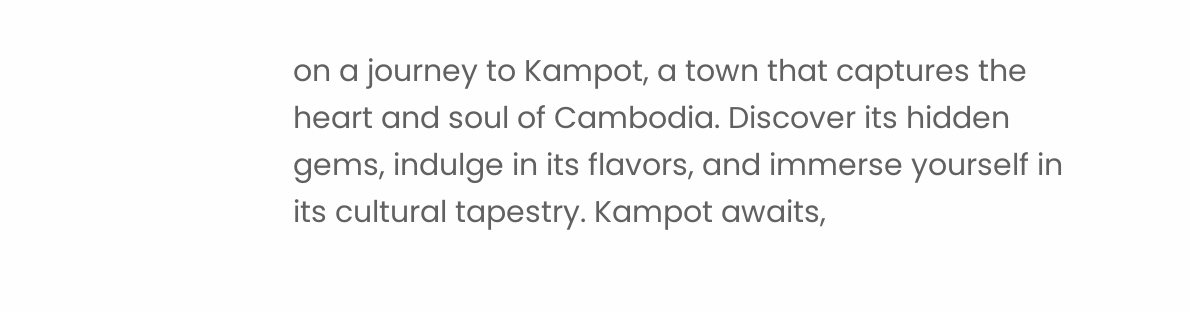on a journey to Kampot, a town that captures the heart and soul of Cambodia. Discover its hidden gems, indulge in its flavors, and immerse yourself in its cultural tapestry. Kampot awaits,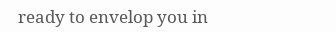ready to envelop you in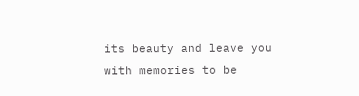its beauty and leave you with memories to be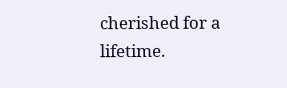cherished for a lifetime.